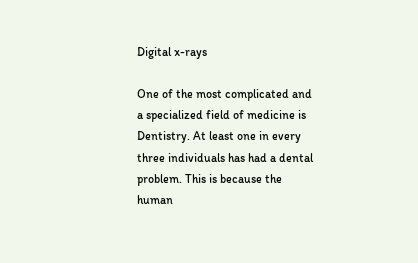Digital x-rays

One of the most complicated and a specialized field of medicine is Dentistry. At least one in every three individuals has had a dental problem. This is because the human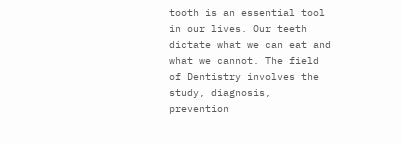tooth is an essential tool in our lives. Our teeth dictate what we can eat and what we cannot. The field of Dentistry involves the study, diagnosis, prevention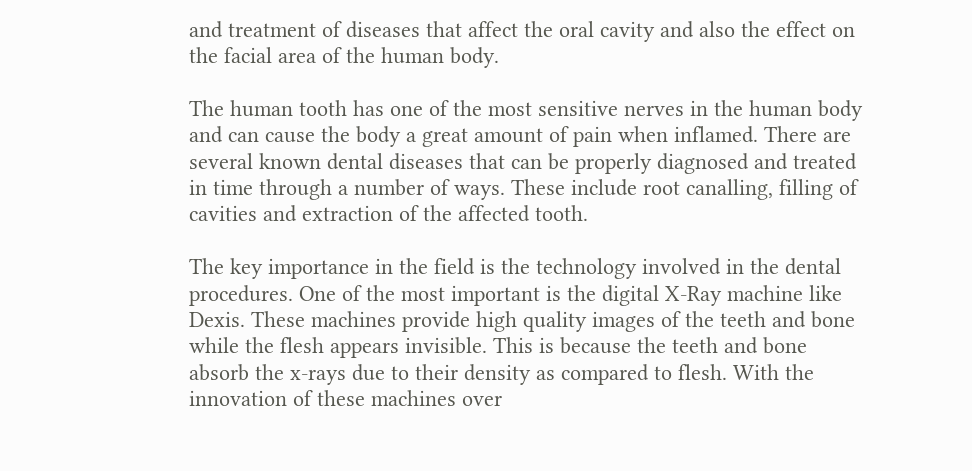and treatment of diseases that affect the oral cavity and also the effect on the facial area of the human body.

The human tooth has one of the most sensitive nerves in the human body and can cause the body a great amount of pain when inflamed. There are several known dental diseases that can be properly diagnosed and treated in time through a number of ways. These include root canalling, filling of cavities and extraction of the affected tooth.

The key importance in the field is the technology involved in the dental procedures. One of the most important is the digital X-Ray machine like Dexis. These machines provide high quality images of the teeth and bone while the flesh appears invisible. This is because the teeth and bone absorb the x-rays due to their density as compared to flesh. With the innovation of these machines over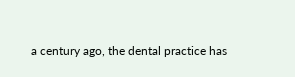a century ago, the dental practice has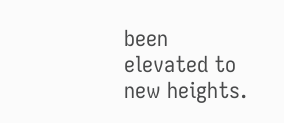been elevated to new heights.